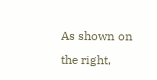As shown on the right,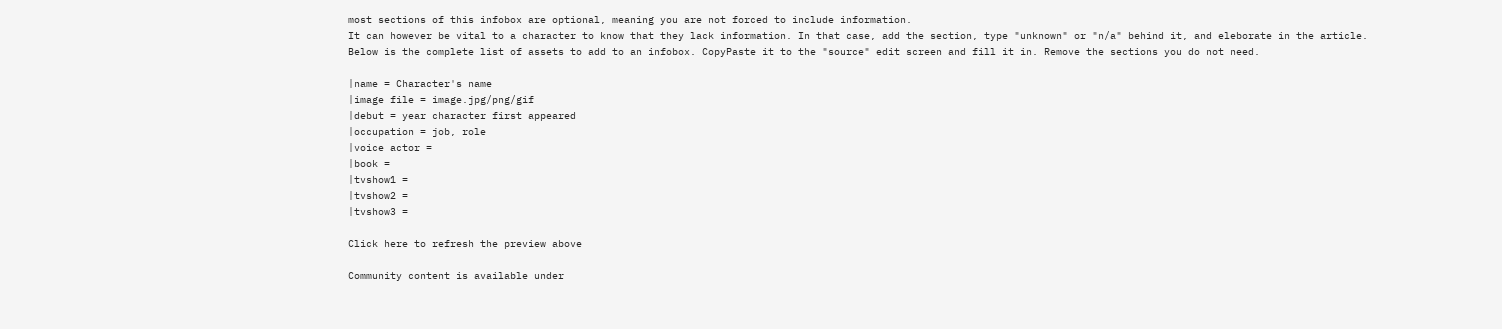most sections of this infobox are optional, meaning you are not forced to include information.
It can however be vital to a character to know that they lack information. In that case, add the section, type "unknown" or "n/a" behind it, and eleborate in the article.
Below is the complete list of assets to add to an infobox. CopyPaste it to the "source" edit screen and fill it in. Remove the sections you do not need.

|name = Character's name
|image file = image.jpg/png/gif
|debut = year character first appeared
|occupation = job, role
|voice actor =
|book =
|tvshow1 =
|tvshow2 =
|tvshow3 =

Click here to refresh the preview above

Community content is available under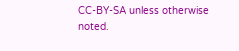CC-BY-SA unless otherwise noted.